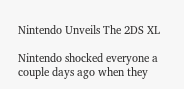Nintendo Unveils The 2DS XL

Nintendo shocked everyone a couple days ago when they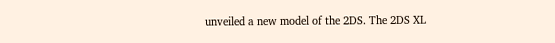unveiled a new model of the 2DS. The 2DS XL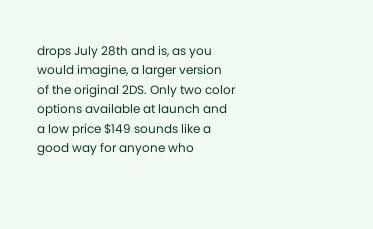drops July 28th and is, as you would imagine, a larger version of the original 2DS. Only two color options available at launch and a low price $149 sounds like a good way for anyone who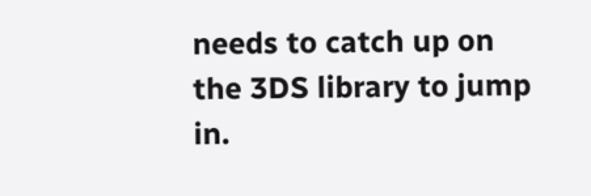needs to catch up on the 3DS library to jump in.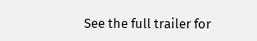See the full trailer for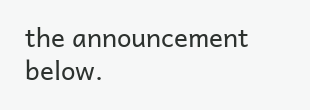the announcement below.